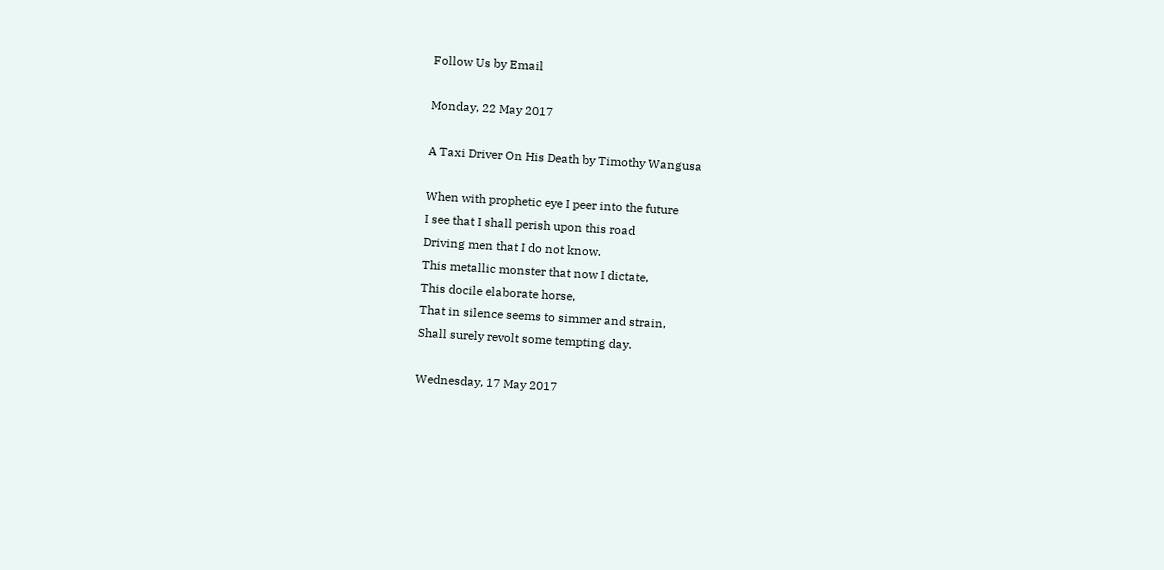Follow Us by Email

Monday, 22 May 2017

A Taxi Driver On His Death by Timothy Wangusa

When with prophetic eye I peer into the future
I see that I shall perish upon this road
Driving men that I do not know.
This metallic monster that now I dictate,
This docile elaborate horse,
That in silence seems to simmer and strain,
Shall surely revolt some tempting day.

Wednesday, 17 May 2017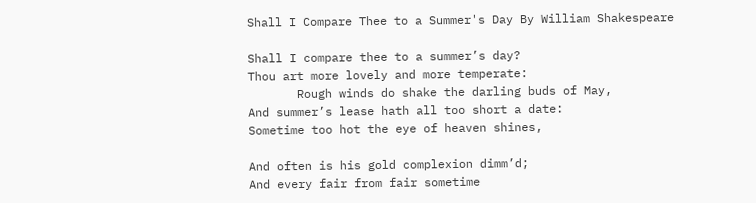Shall I Compare Thee to a Summer's Day By William Shakespeare

Shall I compare thee to a summer’s day?
Thou art more lovely and more temperate:
       Rough winds do shake the darling buds of May,
And summer’s lease hath all too short a date:
Sometime too hot the eye of heaven shines,

And often is his gold complexion dimm’d;
And every fair from fair sometime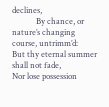declines,
            By chance, or nature’s changing course, untrimm’d:
But thy eternal summer shall not fade,
Nor lose possession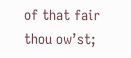of that fair thou ow’st;